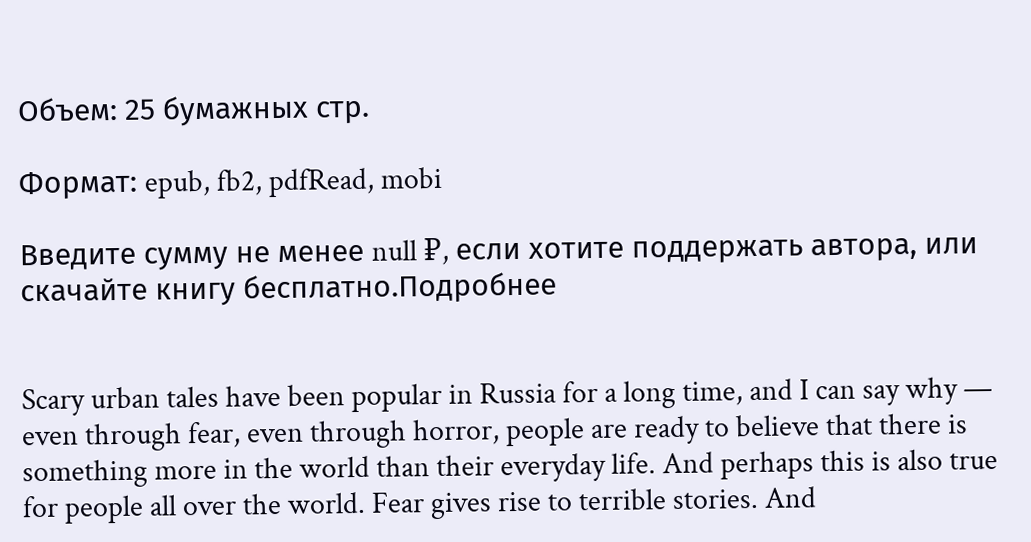Объем: 25 бумажных стр.

Формат: epub, fb2, pdfRead, mobi

Введите сумму не менее null ₽, если хотите поддержать автора, или скачайте книгу бесплатно.Подробнее


Scary urban tales have been popular in Russia for a long time, and I can say why — even through fear, even through horror, people are ready to believe that there is something more in the world than their everyday life. And perhaps this is also true for people all over the world. Fear gives rise to terrible stories. And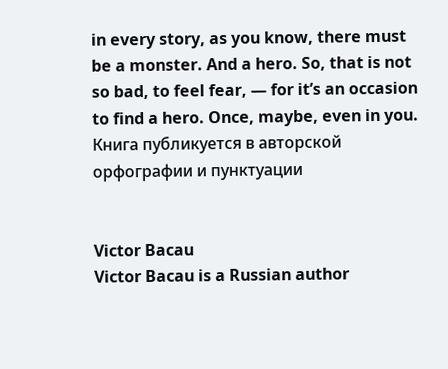in every story, as you know, there must be a monster. And a hero. So, that is not so bad, to feel fear, — for it’s an occasion to find a hero. Once, maybe, even in you.
Книга публикуется в авторской орфографии и пунктуации


Victor Bacau
Victor Bacau is a Russian author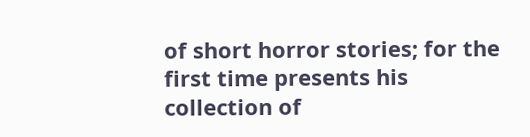of short horror stories; for the first time presents his collection of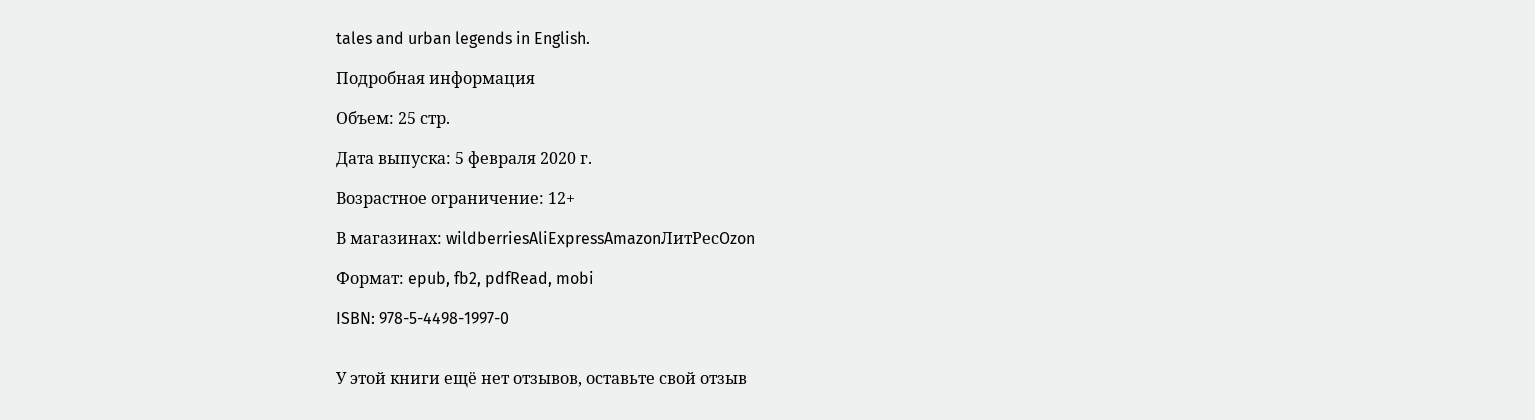tales and urban legends in English.

Подробная информация

Объем: 25 стр.

Дата выпуска: 5 февраля 2020 г.

Возрастное ограничение: 12+

В магазинах: wildberriesAliExpressAmazonЛитРесOzon

Формат: epub, fb2, pdfRead, mobi

ISBN: 978-5-4498-1997-0


У этой книги ещё нет отзывов, оставьте свой отзыв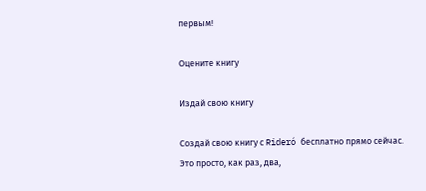первым!

Оцените книгу

Издай свою книгу

Создай свою книгу с Rideró бесплатно прямо сейчас. Это просто, как раз, два,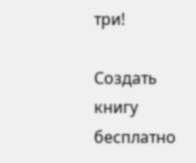три!

Создать книгу бесплатно